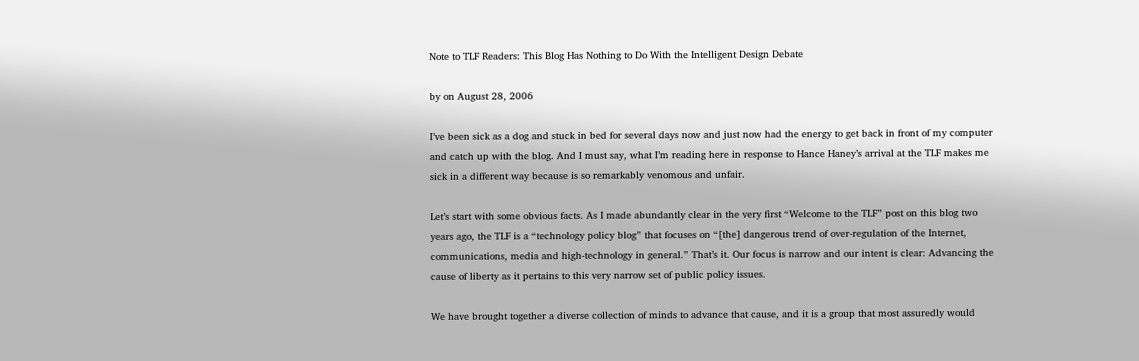Note to TLF Readers: This Blog Has Nothing to Do With the Intelligent Design Debate

by on August 28, 2006

I’ve been sick as a dog and stuck in bed for several days now and just now had the energy to get back in front of my computer and catch up with the blog. And I must say, what I’m reading here in response to Hance Haney’s arrival at the TLF makes me sick in a different way because is so remarkably venomous and unfair.

Let’s start with some obvious facts. As I made abundantly clear in the very first “Welcome to the TLF” post on this blog two years ago, the TLF is a “technology policy blog” that focuses on “[the] dangerous trend of over-regulation of the Internet, communications, media and high-technology in general.” That’s it. Our focus is narrow and our intent is clear: Advancing the cause of liberty as it pertains to this very narrow set of public policy issues.

We have brought together a diverse collection of minds to advance that cause, and it is a group that most assuredly would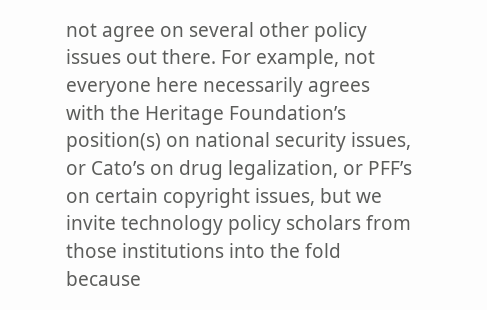not agree on several other policy issues out there. For example, not everyone here necessarily agrees with the Heritage Foundation’s position(s) on national security issues, or Cato’s on drug legalization, or PFF’s on certain copyright issues, but we invite technology policy scholars from those institutions into the fold because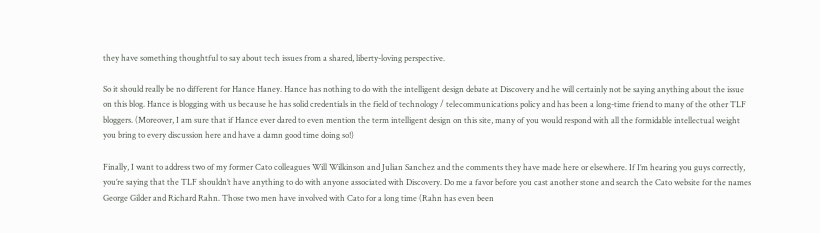they have something thoughtful to say about tech issues from a shared, liberty-loving perspective.

So it should really be no different for Hance Haney. Hance has nothing to do with the intelligent design debate at Discovery and he will certainly not be saying anything about the issue on this blog. Hance is blogging with us because he has solid credentials in the field of technology / telecommunications policy and has been a long-time friend to many of the other TLF bloggers. (Moreover, I am sure that if Hance ever dared to even mention the term intelligent design on this site, many of you would respond with all the formidable intellectual weight you bring to every discussion here and have a damn good time doing so!)

Finally, I want to address two of my former Cato colleagues Will Wilkinson and Julian Sanchez and the comments they have made here or elsewhere. If I’m hearing you guys correctly, you’re saying that the TLF shouldn’t have anything to do with anyone associated with Discovery. Do me a favor before you cast another stone and search the Cato website for the names George Gilder and Richard Rahn. Those two men have involved with Cato for a long time (Rahn has even been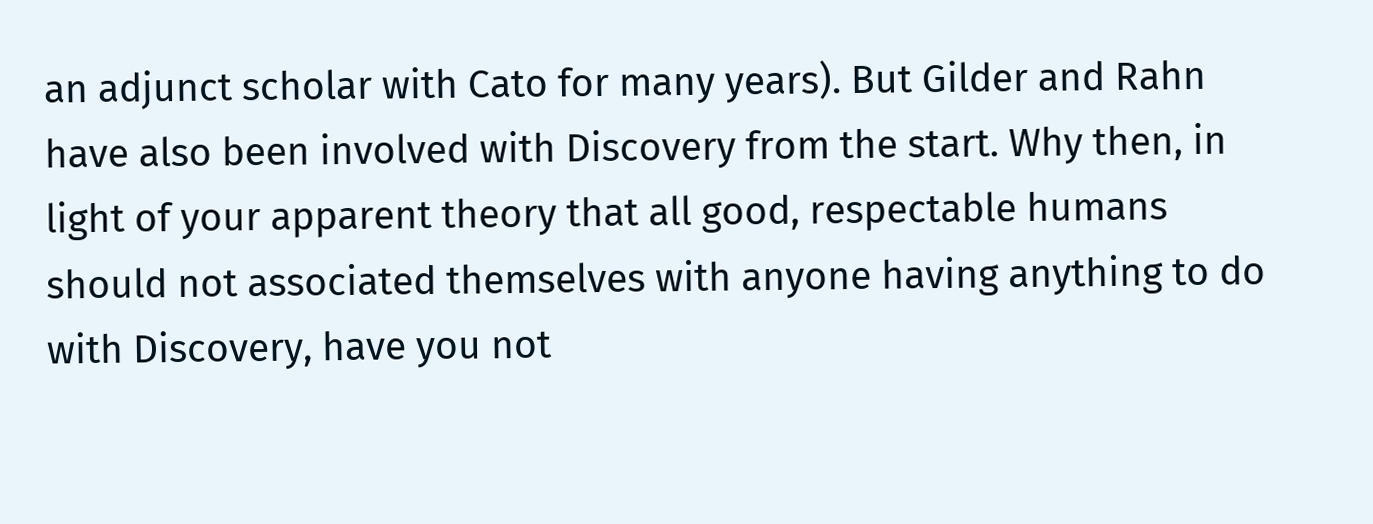an adjunct scholar with Cato for many years). But Gilder and Rahn have also been involved with Discovery from the start. Why then, in light of your apparent theory that all good, respectable humans should not associated themselves with anyone having anything to do with Discovery, have you not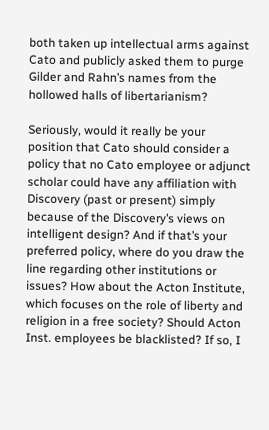both taken up intellectual arms against Cato and publicly asked them to purge Gilder and Rahn’s names from the hollowed halls of libertarianism?

Seriously, would it really be your position that Cato should consider a policy that no Cato employee or adjunct scholar could have any affiliation with Discovery (past or present) simply because of the Discovery’s views on intelligent design? And if that’s your preferred policy, where do you draw the line regarding other institutions or issues? How about the Acton Institute, which focuses on the role of liberty and religion in a free society? Should Acton Inst. employees be blacklisted? If so, I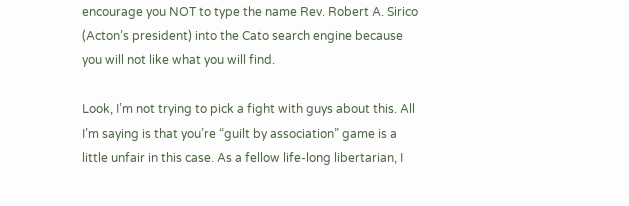encourage you NOT to type the name Rev. Robert A. Sirico (Acton’s president) into the Cato search engine because you will not like what you will find.

Look, I’m not trying to pick a fight with guys about this. All I’m saying is that you’re “guilt by association” game is a little unfair in this case. As a fellow life-long libertarian, I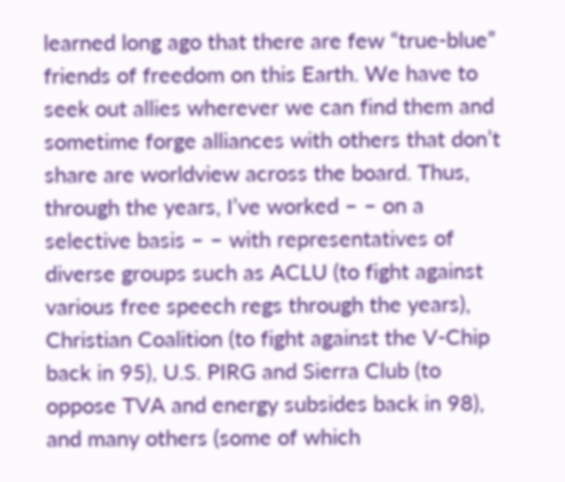learned long ago that there are few “true-blue” friends of freedom on this Earth. We have to seek out allies wherever we can find them and sometime forge alliances with others that don’t share are worldview across the board. Thus, through the years, I’ve worked – – on a selective basis – – with representatives of diverse groups such as ACLU (to fight against various free speech regs through the years), Christian Coalition (to fight against the V-Chip back in 95), U.S. PIRG and Sierra Club (to oppose TVA and energy subsides back in 98), and many others (some of which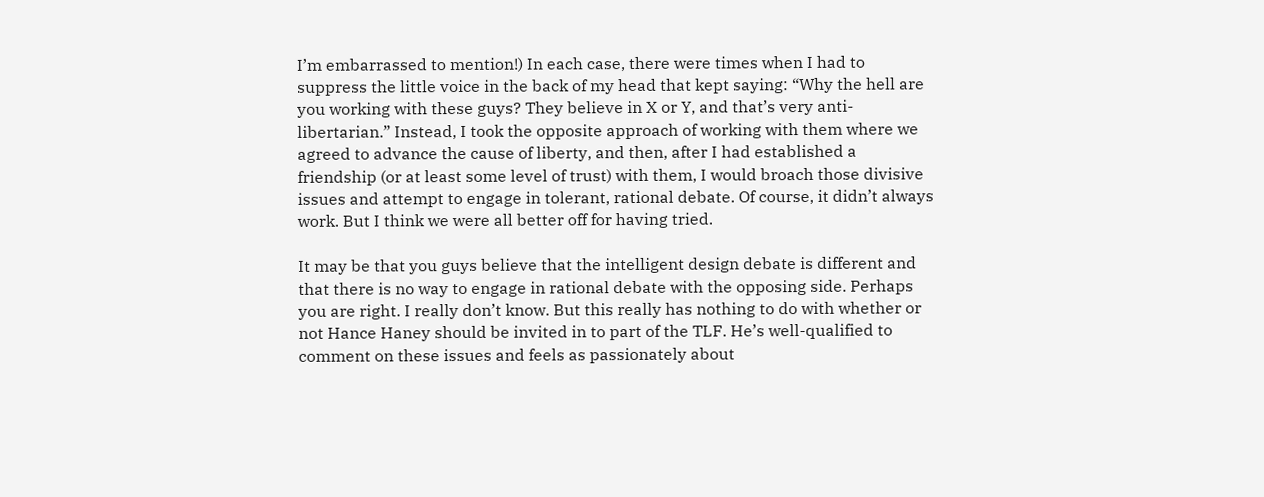I’m embarrassed to mention!) In each case, there were times when I had to suppress the little voice in the back of my head that kept saying: “Why the hell are you working with these guys? They believe in X or Y, and that’s very anti-libertarian.” Instead, I took the opposite approach of working with them where we agreed to advance the cause of liberty, and then, after I had established a friendship (or at least some level of trust) with them, I would broach those divisive issues and attempt to engage in tolerant, rational debate. Of course, it didn’t always work. But I think we were all better off for having tried.

It may be that you guys believe that the intelligent design debate is different and that there is no way to engage in rational debate with the opposing side. Perhaps you are right. I really don’t know. But this really has nothing to do with whether or not Hance Haney should be invited in to part of the TLF. He’s well-qualified to comment on these issues and feels as passionately about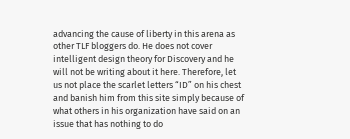advancing the cause of liberty in this arena as other TLF bloggers do. He does not cover intelligent design theory for Discovery and he will not be writing about it here. Therefore, let us not place the scarlet letters “ID” on his chest and banish him from this site simply because of what others in his organization have said on an issue that has nothing to do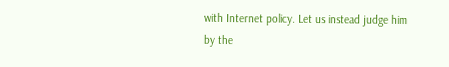with Internet policy. Let us instead judge him by the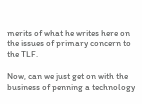merits of what he writes here on the issues of primary concern to the TLF.

Now, can we just get on with the business of penning a technology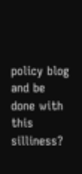policy blog and be done with this silliness?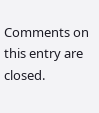Comments on this entry are closed.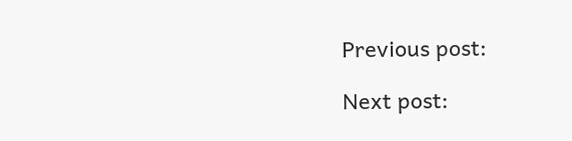Previous post:

Next post: